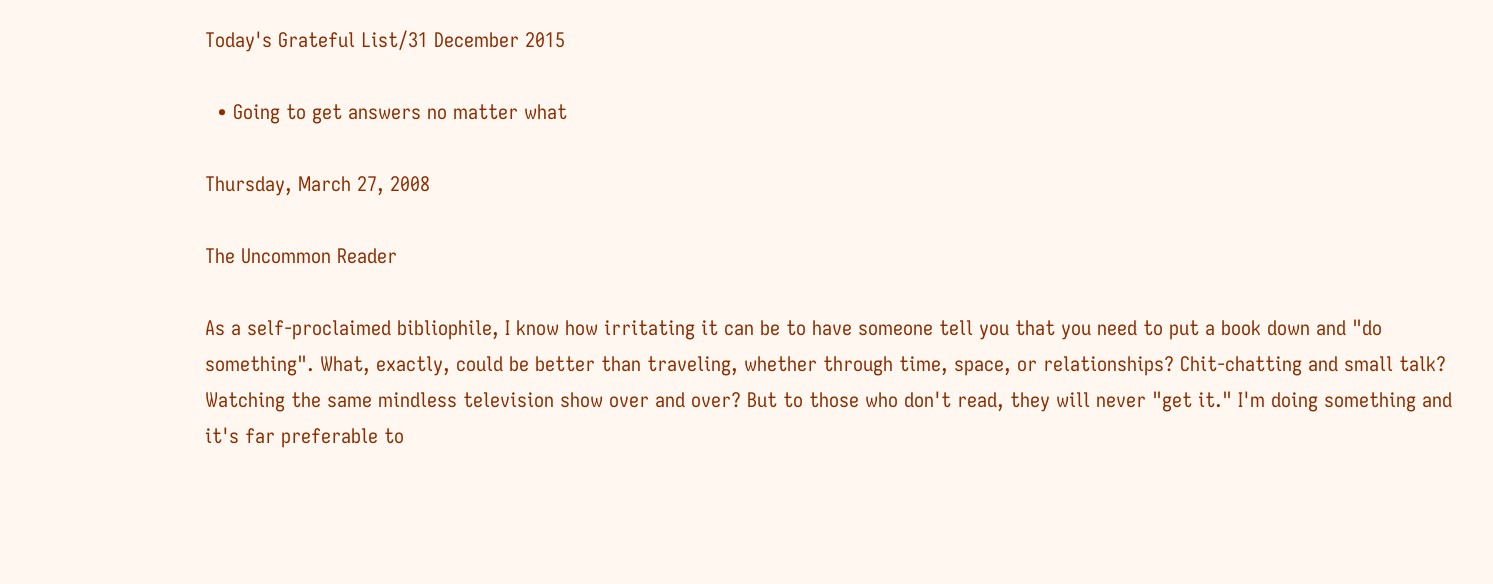Today's Grateful List/31 December 2015

  • Going to get answers no matter what

Thursday, March 27, 2008

The Uncommon Reader

As a self-proclaimed bibliophile, I know how irritating it can be to have someone tell you that you need to put a book down and "do something". What, exactly, could be better than traveling, whether through time, space, or relationships? Chit-chatting and small talk? Watching the same mindless television show over and over? But to those who don't read, they will never "get it." I'm doing something and it's far preferable to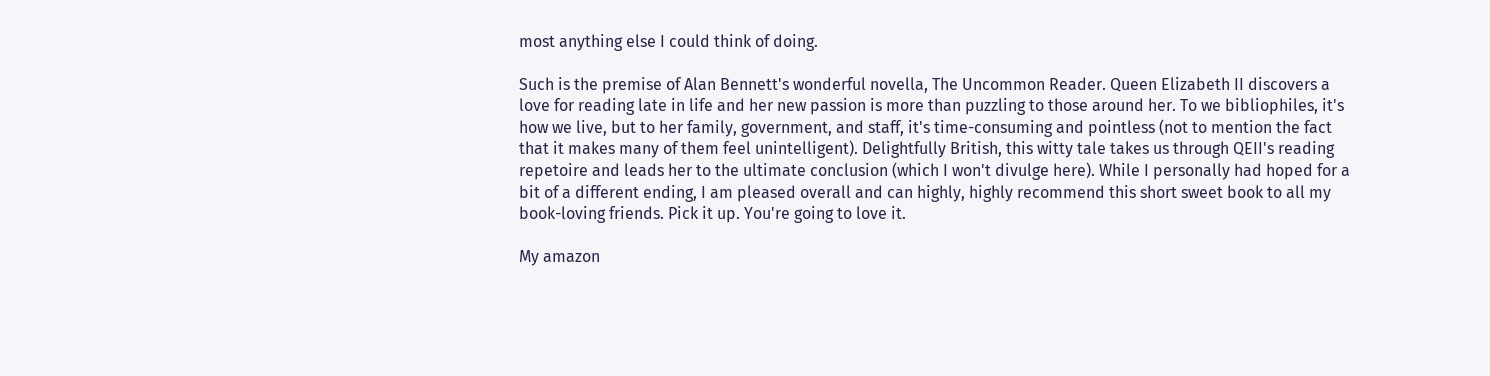most anything else I could think of doing.

Such is the premise of Alan Bennett's wonderful novella, The Uncommon Reader. Queen Elizabeth II discovers a love for reading late in life and her new passion is more than puzzling to those around her. To we bibliophiles, it's how we live, but to her family, government, and staff, it's time-consuming and pointless (not to mention the fact that it makes many of them feel unintelligent). Delightfully British, this witty tale takes us through QEII's reading repetoire and leads her to the ultimate conclusion (which I won't divulge here). While I personally had hoped for a bit of a different ending, I am pleased overall and can highly, highly recommend this short sweet book to all my book-loving friends. Pick it up. You're going to love it.

My amazon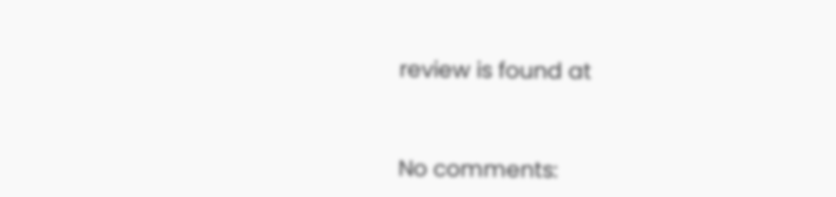review is found at


No comments: